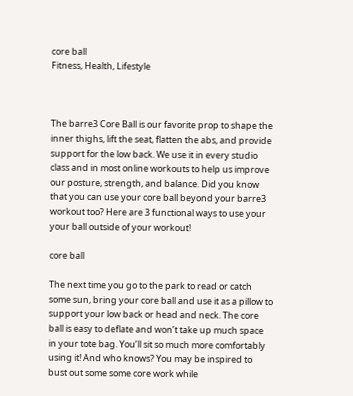core ball
Fitness, Health, Lifestyle



The barre3 Core Ball is our favorite prop to shape the inner thighs, lift the seat, flatten the abs, and provide support for the low back. We use it in every studio class and in most online workouts to help us improve our posture, strength, and balance. Did you know that you can use your core ball beyond your barre3 workout too? Here are 3 functional ways to use your your ball outside of your workout!

core ball

The next time you go to the park to read or catch some sun, bring your core ball and use it as a pillow to support your low back or head and neck. The core ball is easy to deflate and won’t take up much space in your tote bag. You’ll sit so much more comfortably using it! And who knows? You may be inspired to bust out some some core work while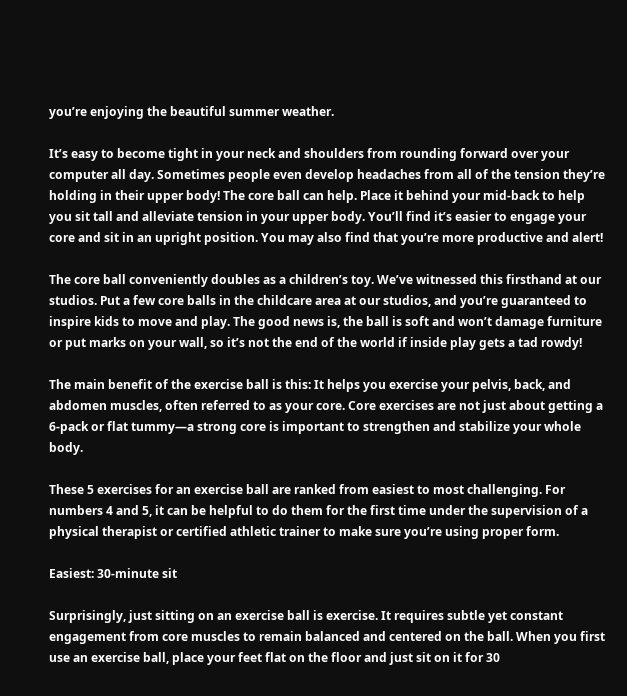you’re enjoying the beautiful summer weather.

It’s easy to become tight in your neck and shoulders from rounding forward over your computer all day. Sometimes people even develop headaches from all of the tension they’re holding in their upper body! The core ball can help. Place it behind your mid-back to help you sit tall and alleviate tension in your upper body. You’ll find it’s easier to engage your core and sit in an upright position. You may also find that you’re more productive and alert!

The core ball conveniently doubles as a children’s toy. We’ve witnessed this firsthand at our studios. Put a few core balls in the childcare area at our studios, and you’re guaranteed to inspire kids to move and play. The good news is, the ball is soft and won’t damage furniture or put marks on your wall, so it’s not the end of the world if inside play gets a tad rowdy!

The main benefit of the exercise ball is this: It helps you exercise your pelvis, back, and abdomen muscles, often referred to as your core. Core exercises are not just about getting a 6-pack or flat tummy—a strong core is important to strengthen and stabilize your whole body.

These 5 exercises for an exercise ball are ranked from easiest to most challenging. For numbers 4 and 5, it can be helpful to do them for the first time under the supervision of a physical therapist or certified athletic trainer to make sure you’re using proper form.

Easiest: 30-minute sit

Surprisingly, just sitting on an exercise ball is exercise. It requires subtle yet constant engagement from core muscles to remain balanced and centered on the ball. When you first use an exercise ball, place your feet flat on the floor and just sit on it for 30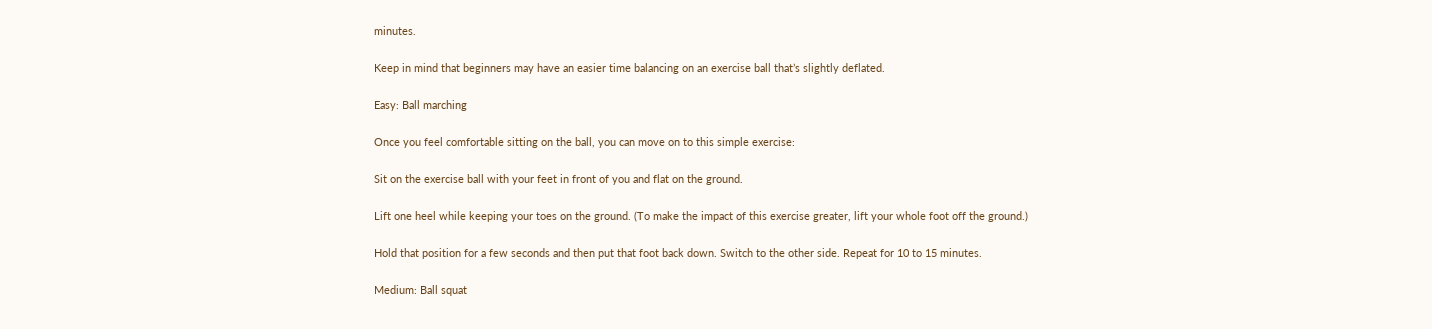minutes.

Keep in mind that beginners may have an easier time balancing on an exercise ball that’s slightly deflated.

Easy: Ball marching

Once you feel comfortable sitting on the ball, you can move on to this simple exercise:

Sit on the exercise ball with your feet in front of you and flat on the ground.

Lift one heel while keeping your toes on the ground. (To make the impact of this exercise greater, lift your whole foot off the ground.)

Hold that position for a few seconds and then put that foot back down. Switch to the other side. Repeat for 10 to 15 minutes.

Medium: Ball squat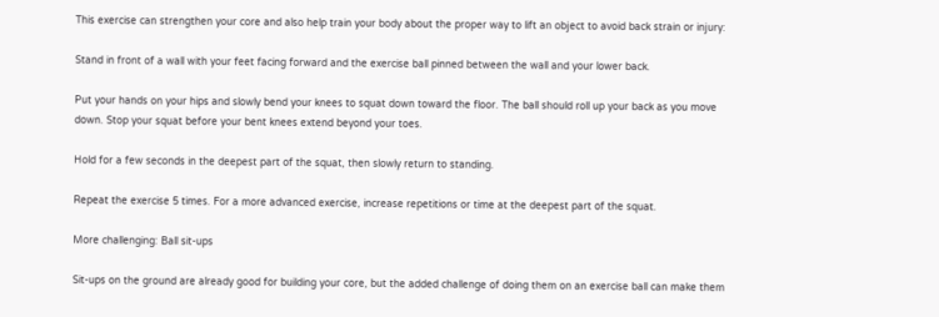This exercise can strengthen your core and also help train your body about the proper way to lift an object to avoid back strain or injury:

Stand in front of a wall with your feet facing forward and the exercise ball pinned between the wall and your lower back.

Put your hands on your hips and slowly bend your knees to squat down toward the floor. The ball should roll up your back as you move down. Stop your squat before your bent knees extend beyond your toes.

Hold for a few seconds in the deepest part of the squat, then slowly return to standing.

Repeat the exercise 5 times. For a more advanced exercise, increase repetitions or time at the deepest part of the squat.

More challenging: Ball sit-ups

Sit-ups on the ground are already good for building your core, but the added challenge of doing them on an exercise ball can make them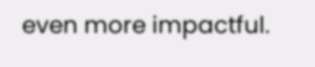even more impactful.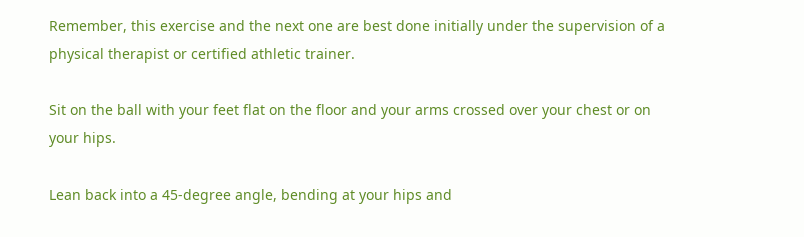Remember, this exercise and the next one are best done initially under the supervision of a physical therapist or certified athletic trainer.

Sit on the ball with your feet flat on the floor and your arms crossed over your chest or on your hips.

Lean back into a 45-degree angle, bending at your hips and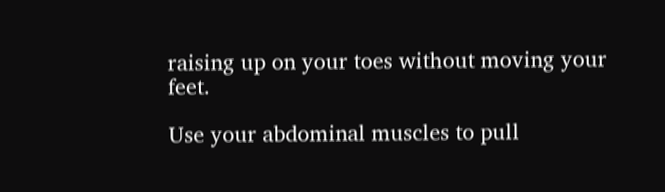raising up on your toes without moving your feet.

Use your abdominal muscles to pull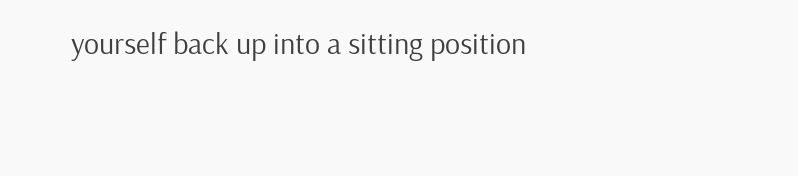yourself back up into a sitting position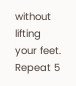without lifting your feet. Repeat 5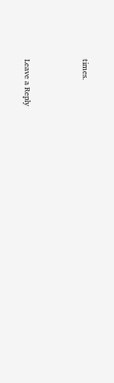times.




Leave a Reply